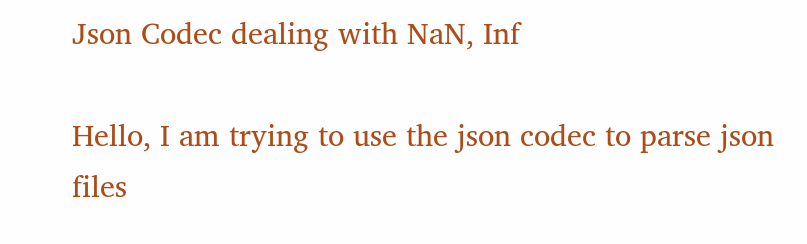Json Codec dealing with NaN, Inf

Hello, I am trying to use the json codec to parse json files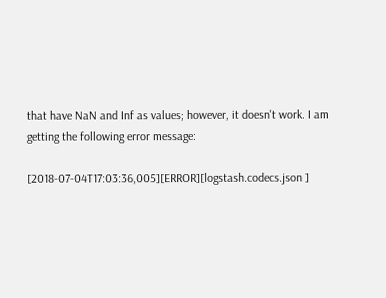that have NaN and Inf as values; however, it doesn't work. I am getting the following error message:

[2018-07-04T17:03:36,005][ERROR][logstash.codecs.json ]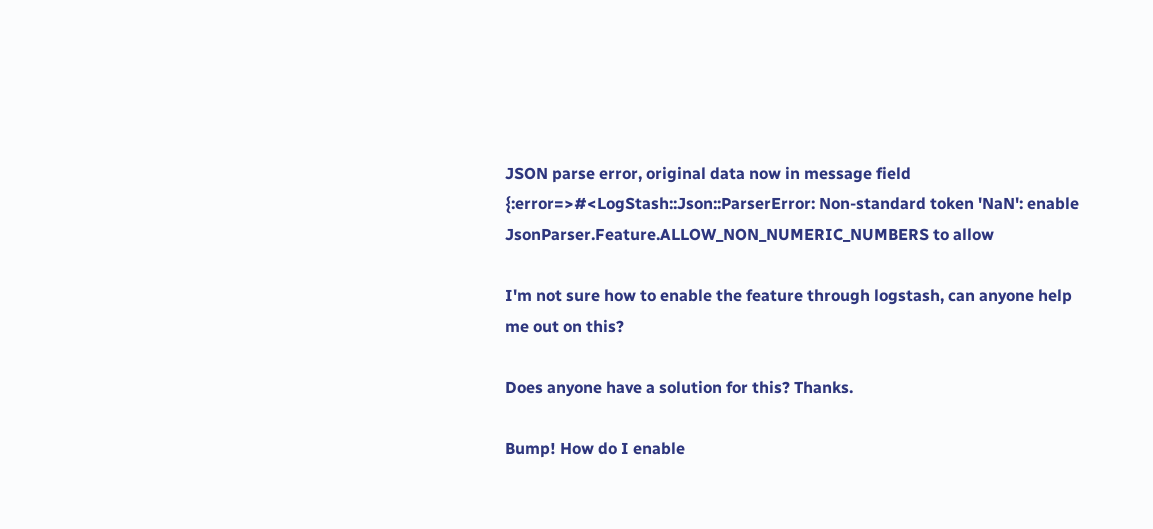JSON parse error, original data now in message field {:error=>#<LogStash::Json::ParserError: Non-standard token 'NaN': enable JsonParser.Feature.ALLOW_NON_NUMERIC_NUMBERS to allow

I'm not sure how to enable the feature through logstash, can anyone help me out on this?

Does anyone have a solution for this? Thanks.

Bump! How do I enable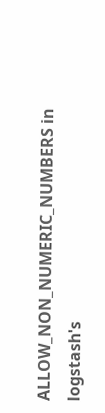ALLOW_NON_NUMERIC_NUMBERS in logstash's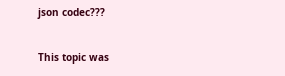json codec???


This topic was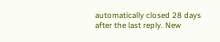automatically closed 28 days after the last reply. New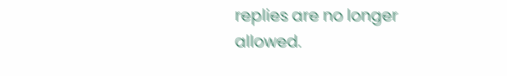replies are no longer allowed.